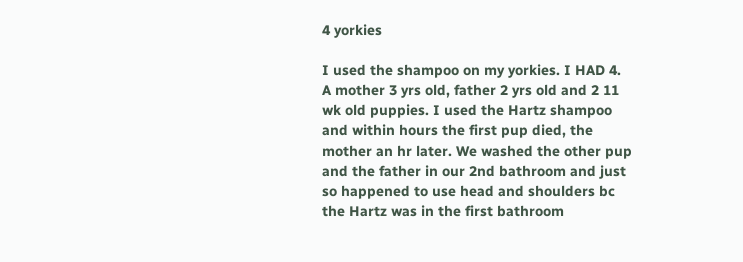4 yorkies

I used the shampoo on my yorkies. I HAD 4. A mother 3 yrs old, father 2 yrs old and 2 11 wk old puppies. I used the Hartz shampoo and within hours the first pup died, the mother an hr later. We washed the other pup and the father in our 2nd bathroom and just so happened to use head and shoulders bc the Hartz was in the first bathroom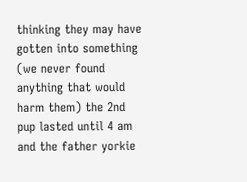thinking they may have gotten into something (we never found anything that would harm them) the 2nd pup lasted until 4 am and the father yorkie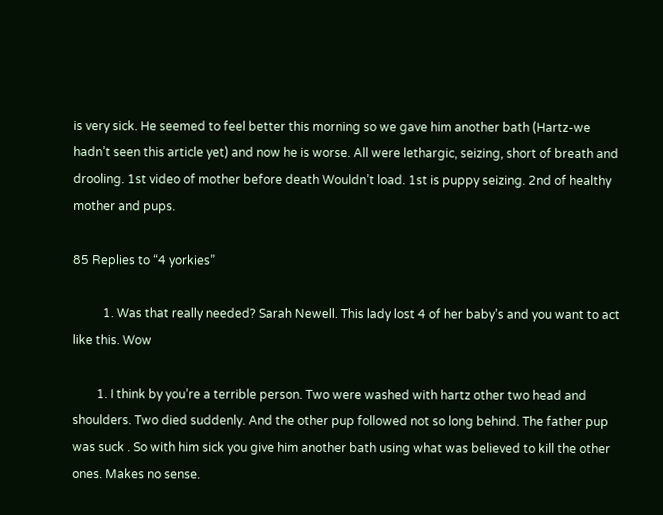is very sick. He seemed to feel better this morning so we gave him another bath (Hartz-we hadn’t seen this article yet) and now he is worse. All were lethargic, seizing, short of breath and drooling. 1st video of mother before death Wouldn’t load. 1st is puppy seizing. 2nd of healthy mother and pups.

85 Replies to “4 yorkies”

          1. Was that really needed? Sarah Newell. This lady lost 4 of her baby’s and you want to act like this. Wow

        1. I think by you’re a terrible person. Two were washed with hartz other two head and shoulders. Two died suddenly. And the other pup followed not so long behind. The father pup was suck . So with him sick you give him another bath using what was believed to kill the other ones. Makes no sense.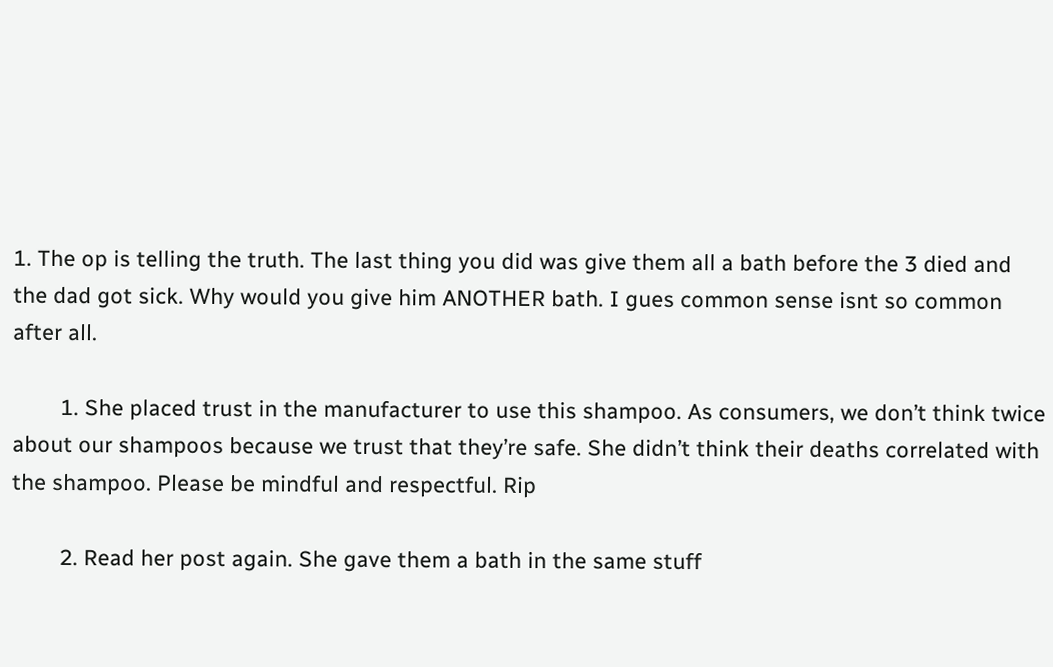1. The op is telling the truth. The last thing you did was give them all a bath before the 3 died and the dad got sick. Why would you give him ANOTHER bath. I gues common sense isnt so common after all.

        1. She placed trust in the manufacturer to use this shampoo. As consumers, we don’t think twice about our shampoos because we trust that they’re safe. She didn’t think their deaths correlated with the shampoo. Please be mindful and respectful. Rip

        2. Read her post again. She gave them a bath in the same stuff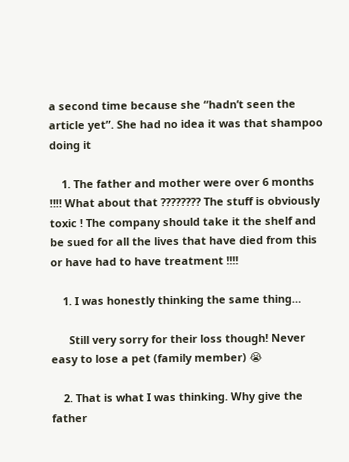a second time because she “hadn’t seen the article yet”. She had no idea it was that shampoo doing it

    1. The father and mother were over 6 months ‼‼ What about that ???????? The stuff is obviously toxic ! The company should take it the shelf and be sued for all the lives that have died from this or have had to have treatment !!!!

    1. I was honestly thinking the same thing…

      Still very sorry for their loss though! Never easy to lose a pet (family member) 😭

    2. That is what I was thinking. Why give the father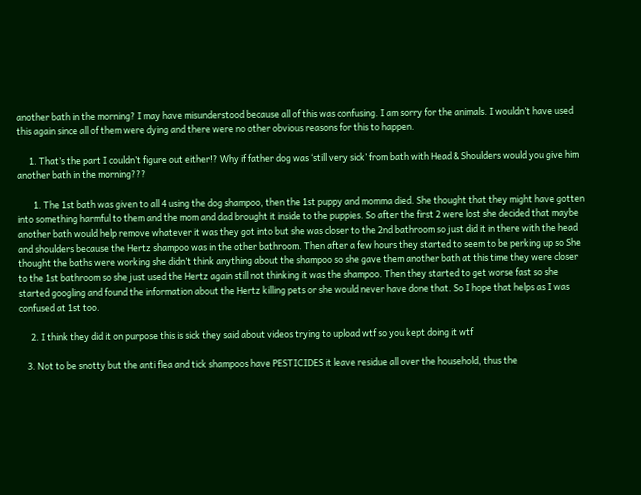another bath in the morning? I may have misunderstood because all of this was confusing. I am sorry for the animals. I wouldn’t have used this again since all of them were dying and there were no other obvious reasons for this to happen.

      1. That’s the part I couldn’t figure out either!? Why if father dog was ‘still very sick’ from bath with Head & Shoulders would you give him another bath in the morning???

        1. The 1st bath was given to all 4 using the dog shampoo, then the 1st puppy and momma died. She thought that they might have gotten into something harmful to them and the mom and dad brought it inside to the puppies. So after the first 2 were lost she decided that maybe another bath would help remove whatever it was they got into but she was closer to the 2nd bathroom so just did it in there with the head and shoulders because the Hertz shampoo was in the other bathroom. Then after a few hours they started to seem to be perking up so She thought the baths were working she didn’t think anything about the shampoo so she gave them another bath at this time they were closer to the 1st bathroom so she just used the Hertz again still not thinking it was the shampoo. Then they started to get worse fast so she started googling and found the information about the Hertz killing pets or she would never have done that. So I hope that helps as I was confused at 1st too.

      2. I think they did it on purpose this is sick they said about videos trying to upload wtf so you kept doing it wtf

    3. Not to be snotty but the anti flea and tick shampoos have PESTICIDES it leave residue all over the household, thus the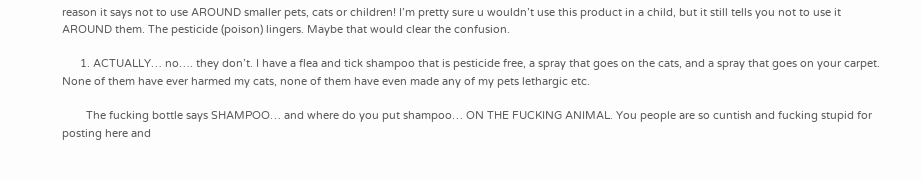reason it says not to use AROUND smaller pets, cats or children! I’m pretty sure u wouldn’t use this product in a child, but it still tells you not to use it AROUND them. The pesticide (poison) lingers. Maybe that would clear the confusion.

      1. ACTUALLY… no…. they don’t. I have a flea and tick shampoo that is pesticide free, a spray that goes on the cats, and a spray that goes on your carpet. None of them have ever harmed my cats, none of them have even made any of my pets lethargic etc.

        The fucking bottle says SHAMPOO… and where do you put shampoo… ON THE FUCKING ANIMAL. You people are so cuntish and fucking stupid for posting here and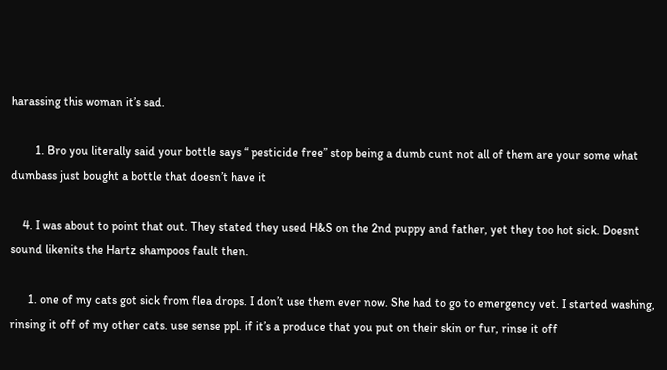harassing this woman it’s sad.

        1. Bro you literally said your bottle says “ pesticide free” stop being a dumb cunt not all of them are your some what dumbass just bought a bottle that doesn’t have it

    4. I was about to point that out. They stated they used H&S on the 2nd puppy and father, yet they too hot sick. Doesnt sound likenits the Hartz shampoos fault then.

      1. one of my cats got sick from flea drops. I don’t use them ever now. She had to go to emergency vet. I started washing, rinsing it off of my other cats. use sense ppl. if it’s a produce that you put on their skin or fur, rinse it off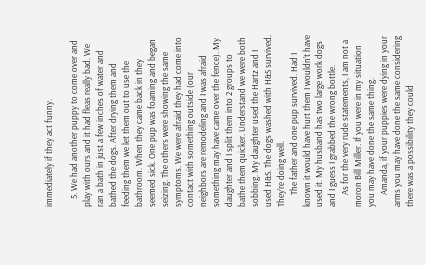immediately if they act funny.

    5. We had another puppy to come over and play with ours and it had fleas really bad. We ran a bath in just a few inches of water and bathed the dogs. After drying them and feeding them we let them out to use the bathroom. When they came back in they seemed sick. One pup was foaming and began seizing. The others were showing the same symptoms. We were afraid they had come into contact with something outside (our neighbors are remodeling and I was afraid something may have came over the fence). My daughter and I split them into 2 groups to bathe them quicker. Understand we were both sobbing. My daughter used the Hartz and I used H&S. The dogs washed with H&S survived. They’re doing well.
      The father and one pup survived. Had I known it would have hurt them I wouldn’t have used it. My husband has two large work dogs and I guess I grabbed the wrong bottle.
      As for the very rude statements, I am not a moron Bill Miller. If you were in my situation you may have done the same thing.
      Amanda, if your puppies were dying in your arms you may have done the same considering there was a possibility they could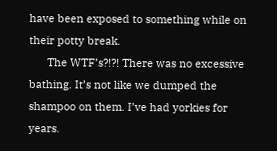have been exposed to something while on their potty break.
      The WTF’s?!?! There was no excessive bathing. It’s not like we dumped the shampoo on them. I’ve had yorkies for years.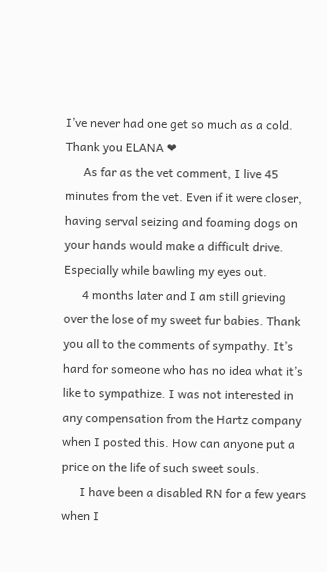I’ve never had one get so much as a cold. Thank you ELANA ❤
      As far as the vet comment, I live 45 minutes from the vet. Even if it were closer, having serval seizing and foaming dogs on your hands would make a difficult drive. Especially while bawling my eyes out.
      4 months later and I am still grieving over the lose of my sweet fur babies. Thank you all to the comments of sympathy. It’s hard for someone who has no idea what it’s like to sympathize. I was not interested in any compensation from the Hartz company when I posted this. How can anyone put a price on the life of such sweet souls.
      I have been a disabled RN for a few years when I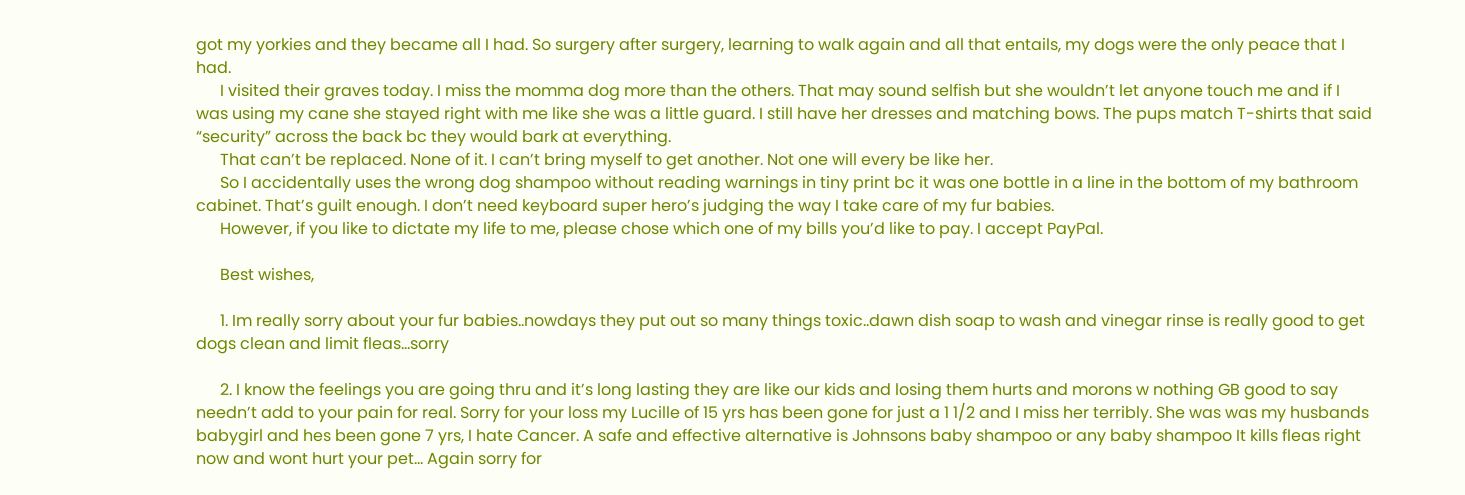got my yorkies and they became all I had. So surgery after surgery, learning to walk again and all that entails, my dogs were the only peace that I had.
      I visited their graves today. I miss the momma dog more than the others. That may sound selfish but she wouldn’t let anyone touch me and if I was using my cane she stayed right with me like she was a little guard. I still have her dresses and matching bows. The pups match T-shirts that said “security” across the back bc they would bark at everything.
      That can’t be replaced. None of it. I can’t bring myself to get another. Not one will every be like her.
      So I accidentally uses the wrong dog shampoo without reading warnings in tiny print bc it was one bottle in a line in the bottom of my bathroom cabinet. That’s guilt enough. I don’t need keyboard super hero’s judging the way I take care of my fur babies.
      However, if you like to dictate my life to me, please chose which one of my bills you’d like to pay. I accept PayPal.

      Best wishes,

      1. Im really sorry about your fur babies..nowdays they put out so many things toxic..dawn dish soap to wash and vinegar rinse is really good to get dogs clean and limit fleas…sorry

      2. I know the feelings you are going thru and it’s long lasting they are like our kids and losing them hurts and morons w nothing GB good to say needn’t add to your pain for real. Sorry for your loss my Lucille of 15 yrs has been gone for just a 1 1/2 and I miss her terribly. She was was my husbands babygirl and hes been gone 7 yrs, I hate Cancer. A safe and effective alternative is Johnsons baby shampoo or any baby shampoo It kills fleas right now and wont hurt your pet… Again sorry for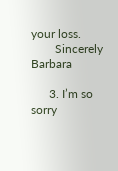your loss.
        Sincerely Barbara

      3. I’m so sorry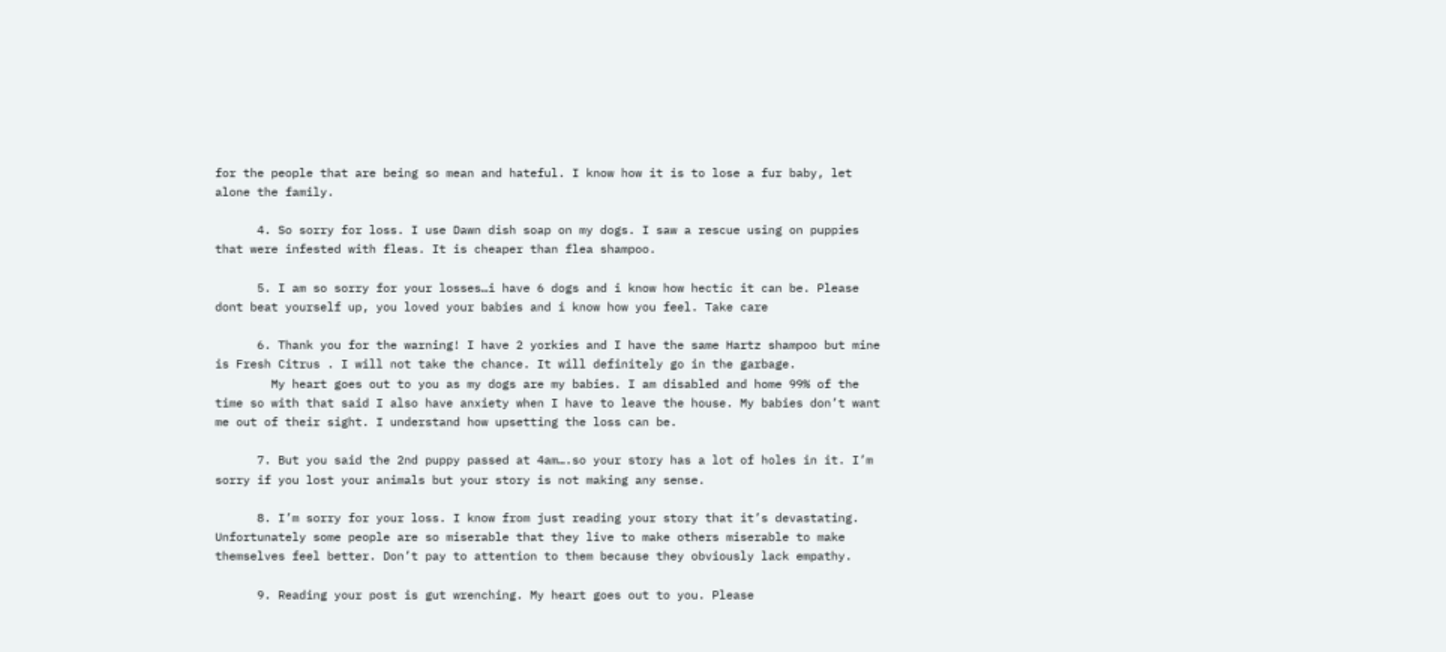for the people that are being so mean and hateful. I know how it is to lose a fur baby, let alone the family.

      4. So sorry for loss. I use Dawn dish soap on my dogs. I saw a rescue using on puppies that were infested with fleas. It is cheaper than flea shampoo.

      5. I am so sorry for your losses…i have 6 dogs and i know how hectic it can be. Please dont beat yourself up, you loved your babies and i know how you feel. Take care

      6. Thank you for the warning! I have 2 yorkies and I have the same Hartz shampoo but mine is Fresh Citrus . I will not take the chance. It will definitely go in the garbage.
        My heart goes out to you as my dogs are my babies. I am disabled and home 99% of the time so with that said I also have anxiety when I have to leave the house. My babies don’t want me out of their sight. I understand how upsetting the loss can be.

      7. But you said the 2nd puppy passed at 4am….so your story has a lot of holes in it. I’m sorry if you lost your animals but your story is not making any sense.

      8. I’m sorry for your loss. I know from just reading your story that it’s devastating. Unfortunately some people are so miserable that they live to make others miserable to make themselves feel better. Don’t pay to attention to them because they obviously lack empathy.

      9. Reading your post is gut wrenching. My heart goes out to you. Please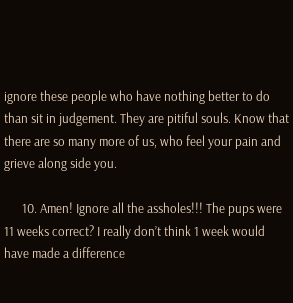ignore these people who have nothing better to do than sit in judgement. They are pitiful souls. Know that there are so many more of us, who feel your pain and grieve along side you.

      10. Amen! Ignore all the assholes!!! The pups were 11 weeks correct? I really don’t think 1 week would have made a difference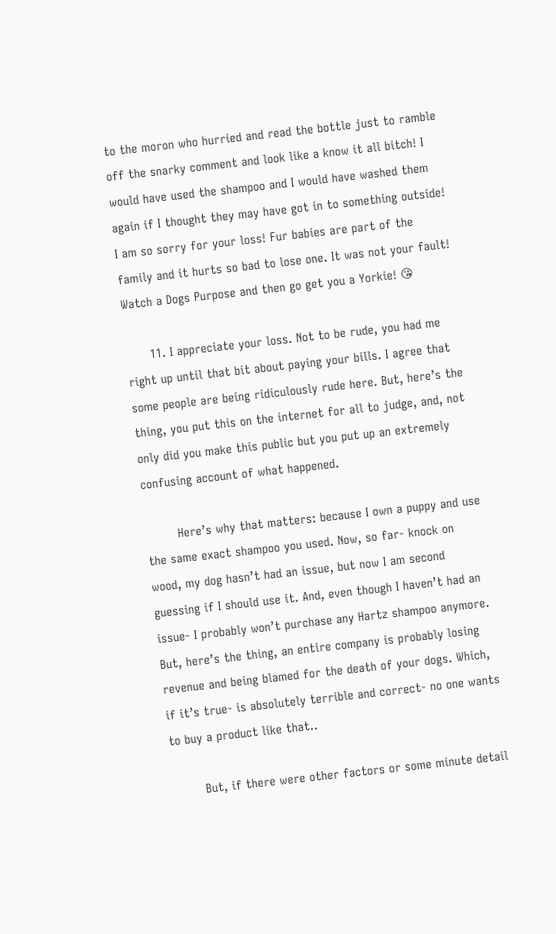to the moron who hurried and read the bottle just to ramble off the snarky comment and look like a know it all bitch! I would have used the shampoo and I would have washed them again if I thought they may have got in to something outside! I am so sorry for your loss! Fur babies are part of the family and it hurts so bad to lose one. It was not your fault! Watch a Dogs Purpose and then go get you a Yorkie! 😘

      11. I appreciate your loss. Not to be rude, you had me right up until that bit about paying your bills. I agree that some people are being ridiculously rude here. But, here’s the thing, you put this on the internet for all to judge, and, not only did you make this public but you put up an extremely confusing account of what happened.

        Here’s why that matters: because I own a puppy and use the same exact shampoo you used. Now, so far- knock on wood, my dog hasn’t had an issue, but now I am second guessing if I should use it. And, even though I haven’t had an issue- I probably won’t purchase any Hartz shampoo anymore. But, here’s the thing, an entire company is probably losing revenue and being blamed for the death of your dogs. Which, if it’s true- is absolutely terrible and correct- no one wants to buy a product like that..

        But, if there were other factors or some minute detail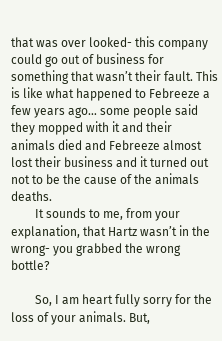that was over looked- this company could go out of business for something that wasn’t their fault. This is like what happened to Febreeze a few years ago… some people said they mopped with it and their animals died and Febreeze almost lost their business and it turned out not to be the cause of the animals deaths.
        It sounds to me, from your explanation, that Hartz wasn’t in the wrong- you grabbed the wrong bottle?

        So, I am heart fully sorry for the loss of your animals. But,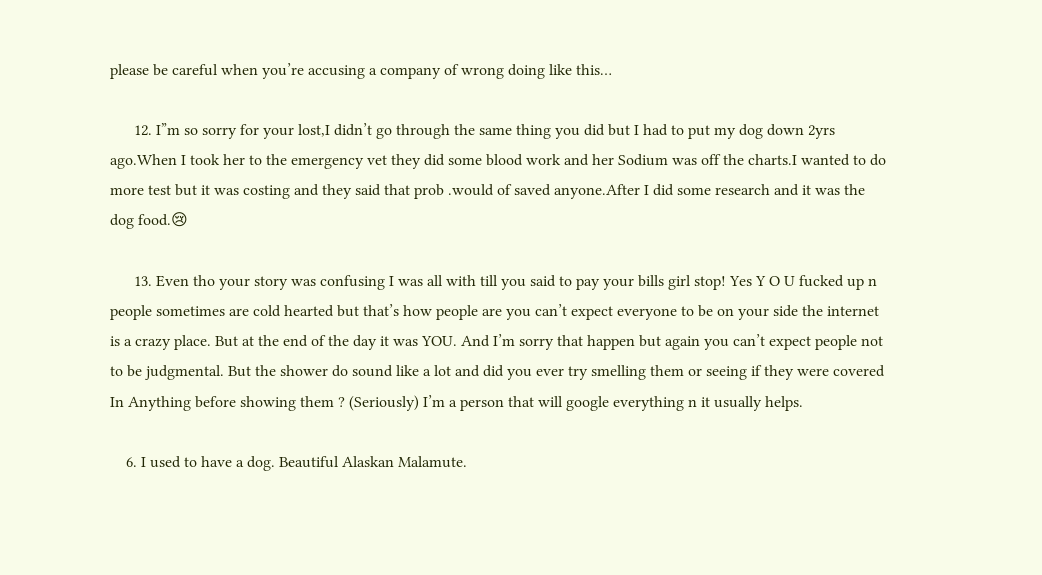please be careful when you’re accusing a company of wrong doing like this…

      12. I”m so sorry for your lost,I didn’t go through the same thing you did but I had to put my dog down 2yrs ago.When I took her to the emergency vet they did some blood work and her Sodium was off the charts.I wanted to do more test but it was costing and they said that prob .would of saved anyone.After I did some research and it was the dog food.😢

      13. Even tho your story was confusing I was all with till you said to pay your bills girl stop! Yes Y O U fucked up n people sometimes are cold hearted but that’s how people are you can’t expect everyone to be on your side the internet is a crazy place. But at the end of the day it was YOU. And I’m sorry that happen but again you can’t expect people not to be judgmental. But the shower do sound like a lot and did you ever try smelling them or seeing if they were covered In Anything before showing them ? (Seriously) I’m a person that will google everything n it usually helps.

    6. I used to have a dog. Beautiful Alaskan Malamute.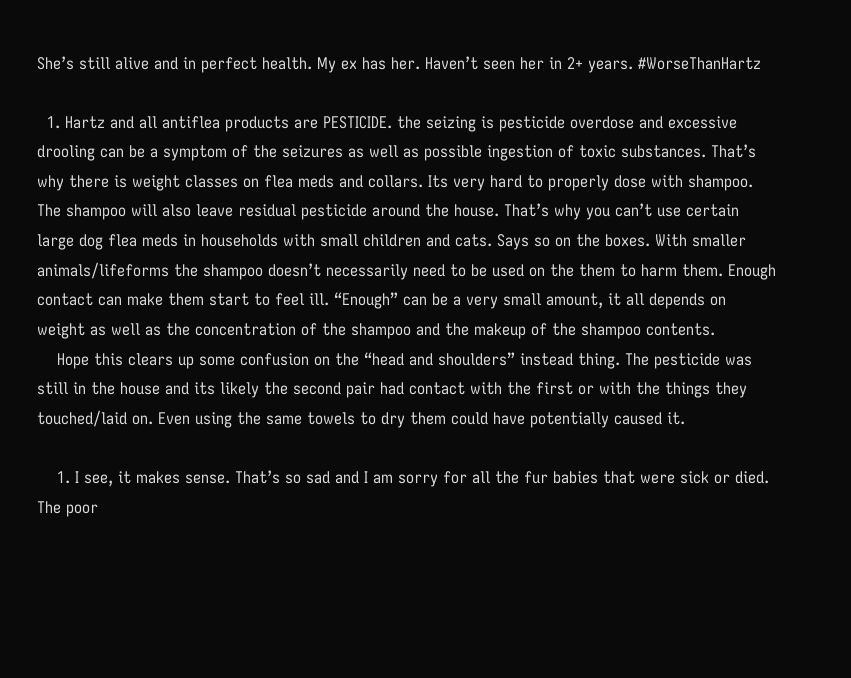She’s still alive and in perfect health. My ex has her. Haven’t seen her in 2+ years. #WorseThanHartz

  1. Hartz and all antiflea products are PESTICIDE. the seizing is pesticide overdose and excessive drooling can be a symptom of the seizures as well as possible ingestion of toxic substances. That’s why there is weight classes on flea meds and collars. Its very hard to properly dose with shampoo. The shampoo will also leave residual pesticide around the house. That’s why you can’t use certain large dog flea meds in households with small children and cats. Says so on the boxes. With smaller animals/lifeforms the shampoo doesn’t necessarily need to be used on the them to harm them. Enough contact can make them start to feel ill. “Enough” can be a very small amount, it all depends on weight as well as the concentration of the shampoo and the makeup of the shampoo contents.
    Hope this clears up some confusion on the “head and shoulders” instead thing. The pesticide was still in the house and its likely the second pair had contact with the first or with the things they touched/laid on. Even using the same towels to dry them could have potentially caused it.

    1. I see, it makes sense. That’s so sad and I am sorry for all the fur babies that were sick or died. The poor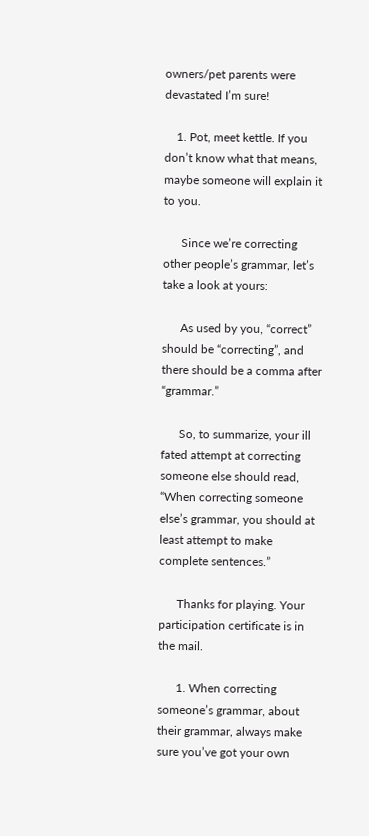owners/pet parents were devastated I’m sure!

    1. Pot, meet kettle. If you don’t know what that means, maybe someone will explain it to you.

      Since we’re correcting other people’s grammar, let’s take a look at yours:

      As used by you, “correct” should be “correcting”, and there should be a comma after “grammar.”

      So, to summarize, your ill fated attempt at correcting someone else should read, “When correcting someone else’s grammar, you should at least attempt to make complete sentences.”

      Thanks for playing. Your participation certificate is in the mail.

      1. When correcting someone’s grammar, about their grammar, always make sure you’ve got your own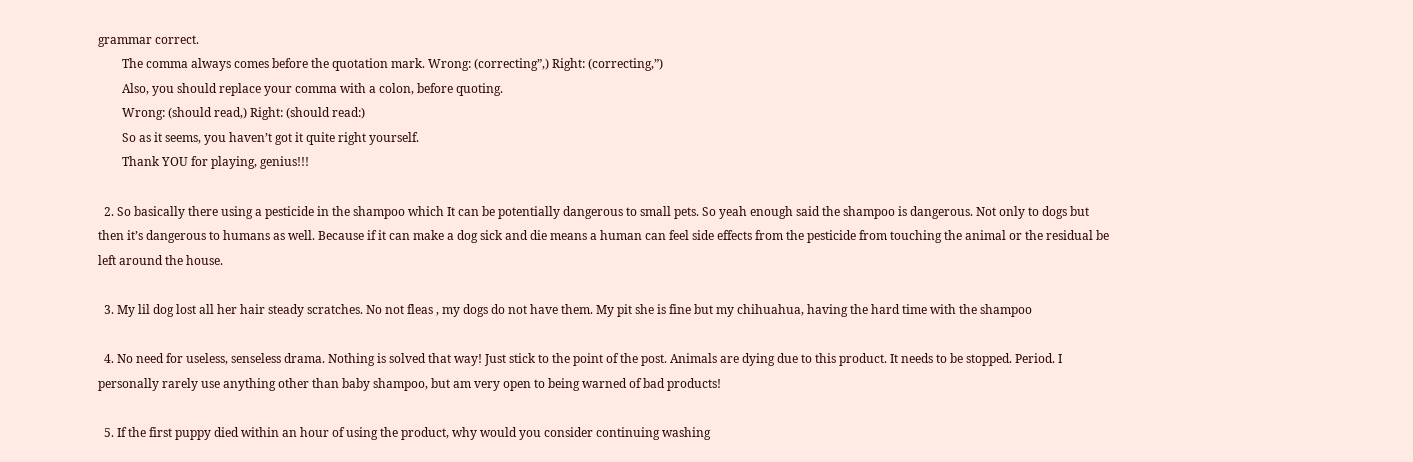grammar correct.
        The comma always comes before the quotation mark. Wrong: (correcting”,) Right: (correcting,”)
        Also, you should replace your comma with a colon, before quoting.
        Wrong: (should read,) Right: (should read:)
        So as it seems, you haven’t got it quite right yourself.
        Thank YOU for playing, genius!!!

  2. So basically there using a pesticide in the shampoo which It can be potentially dangerous to small pets. So yeah enough said the shampoo is dangerous. Not only to dogs but then it’s dangerous to humans as well. Because if it can make a dog sick and die means a human can feel side effects from the pesticide from touching the animal or the residual be left around the house.

  3. My lil dog lost all her hair steady scratches. No not fleas , my dogs do not have them. My pit she is fine but my chihuahua, having the hard time with the shampoo

  4. No need for useless, senseless drama. Nothing is solved that way! Just stick to the point of the post. Animals are dying due to this product. It needs to be stopped. Period. I personally rarely use anything other than baby shampoo, but am very open to being warned of bad products!

  5. If the first puppy died within an hour of using the product, why would you consider continuing washing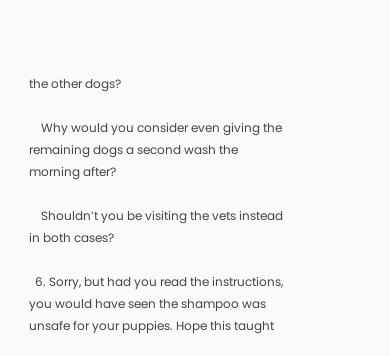the other dogs?

    Why would you consider even giving the remaining dogs a second wash the morning after?

    Shouldn’t you be visiting the vets instead in both cases?

  6. Sorry, but had you read the instructions, you would have seen the shampoo was unsafe for your puppies. Hope this taught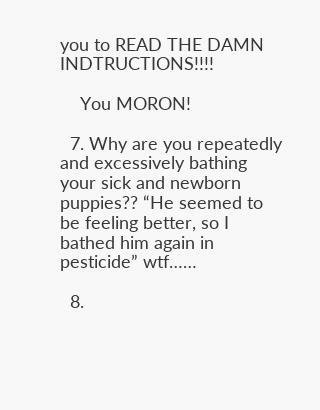you to READ THE DAMN INDTRUCTIONS!!!!

    You MORON!

  7. Why are you repeatedly and excessively bathing your sick and newborn puppies?? “He seemed to be feeling better, so I bathed him again in pesticide” wtf……

  8.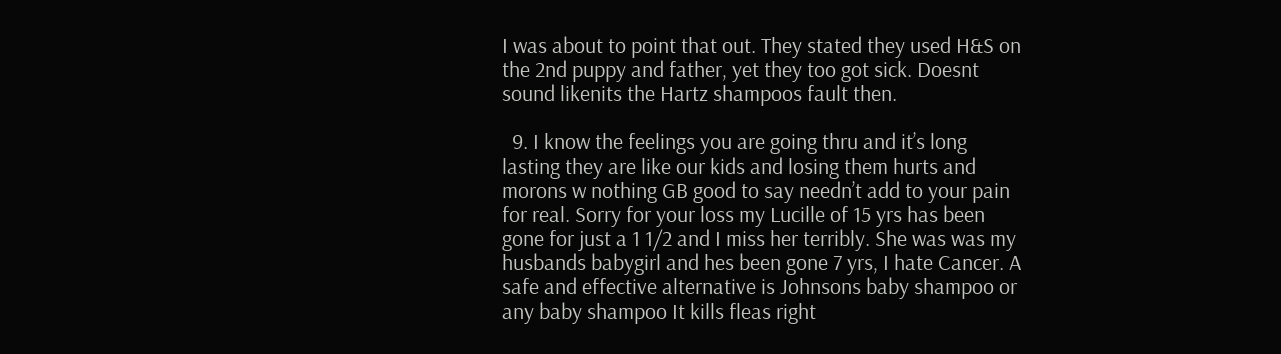I was about to point that out. They stated they used H&S on the 2nd puppy and father, yet they too got sick. Doesnt sound likenits the Hartz shampoos fault then.

  9. I know the feelings you are going thru and it’s long lasting they are like our kids and losing them hurts and morons w nothing GB good to say needn’t add to your pain for real. Sorry for your loss my Lucille of 15 yrs has been gone for just a 1 1/2 and I miss her terribly. She was was my husbands babygirl and hes been gone 7 yrs, I hate Cancer. A safe and effective alternative is Johnsons baby shampoo or any baby shampoo It kills fleas right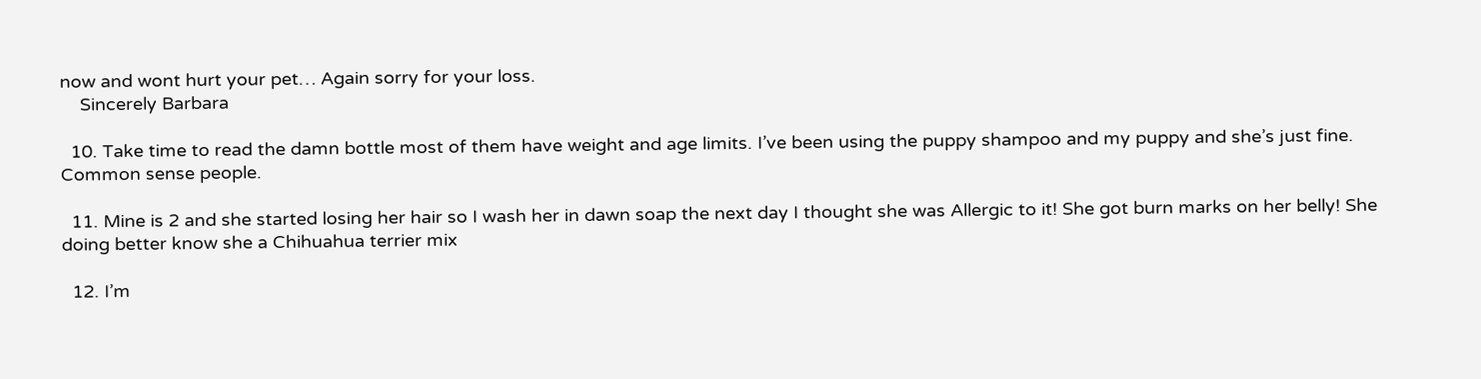now and wont hurt your pet… Again sorry for your loss.
    Sincerely Barbara

  10. Take time to read the damn bottle most of them have weight and age limits. I’ve been using the puppy shampoo and my puppy and she’s just fine. Common sense people.

  11. Mine is 2 and she started losing her hair so I wash her in dawn soap the next day I thought she was Allergic to it! She got burn marks on her belly! She doing better know she a Chihuahua terrier mix

  12. I’m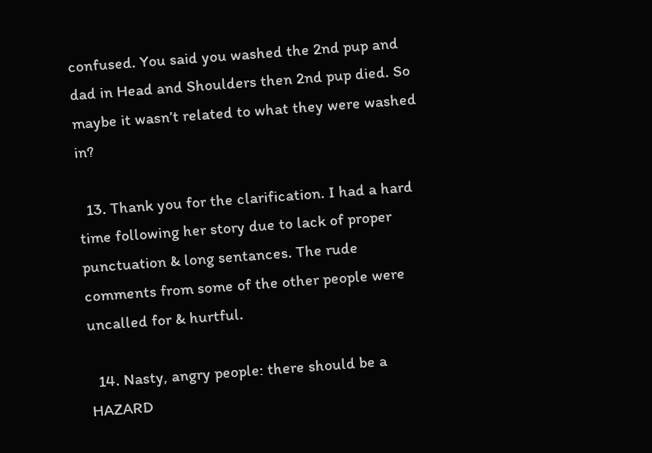confused. You said you washed the 2nd pup and dad in Head and Shoulders then 2nd pup died. So maybe it wasn’t related to what they were washed in?

  13. Thank you for the clarification. I had a hard time following her story due to lack of proper punctuation & long sentances. The rude comments from some of the other people were uncalled for & hurtful.

  14. Nasty, angry people: there should be a HAZARD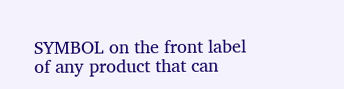SYMBOL on the front label of any product that can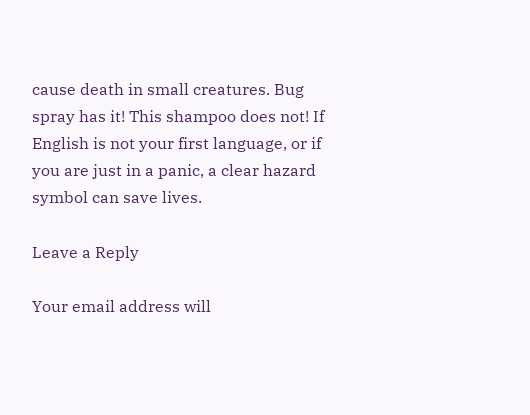cause death in small creatures. Bug spray has it! This shampoo does not! If English is not your first language, or if you are just in a panic, a clear hazard symbol can save lives.

Leave a Reply

Your email address will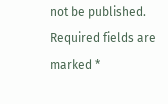not be published. Required fields are marked *